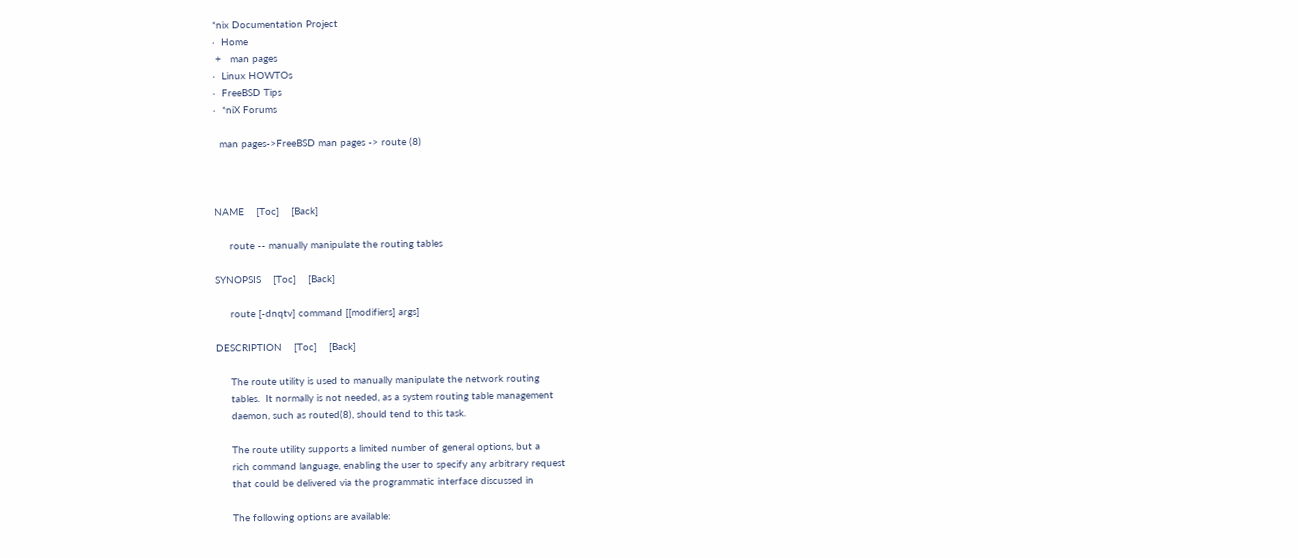*nix Documentation Project
·  Home
 +   man pages
·  Linux HOWTOs
·  FreeBSD Tips
·  *niX Forums

  man pages->FreeBSD man pages -> route (8)



NAME    [Toc]    [Back]

     route -- manually manipulate the routing tables

SYNOPSIS    [Toc]    [Back]

     route [-dnqtv] command [[modifiers] args]

DESCRIPTION    [Toc]    [Back]

     The route utility is used to manually manipulate the network routing
     tables.  It normally is not needed, as a system routing table management
     daemon, such as routed(8), should tend to this task.

     The route utility supports a limited number of general options, but a
     rich command language, enabling the user to specify any arbitrary request
     that could be delivered via the programmatic interface discussed in

     The following options are available: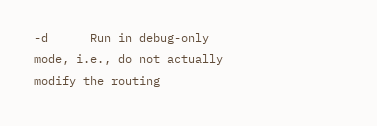-d      Run in debug-only mode, i.e., do not actually modify the routing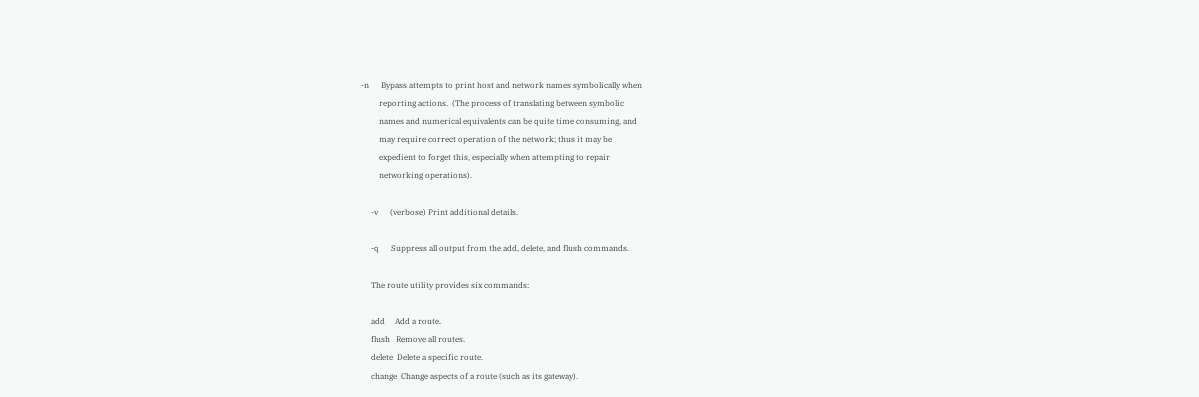-n      Bypass attempts to print host and network names symbolically when
         reporting actions.  (The process of translating between symbolic
         names and numerical equivalents can be quite time consuming, and
         may require correct operation of the network; thus it may be
         expedient to forget this, especially when attempting to repair
         networking operations).

     -v      (verbose) Print additional details.

     -q      Suppress all output from the add, delete, and flush commands.

     The route utility provides six commands:

     add     Add a route.
     flush   Remove all routes.
     delete  Delete a specific route.
     change  Change aspects of a route (such as its gateway).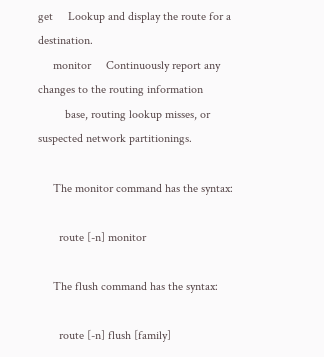get     Lookup and display the route for a destination.
     monitor     Continuously report any changes to the routing information
         base, routing lookup misses, or suspected network partitionings.

     The monitor command has the syntax:

       route [-n] monitor

     The flush command has the syntax:

       route [-n] flush [family]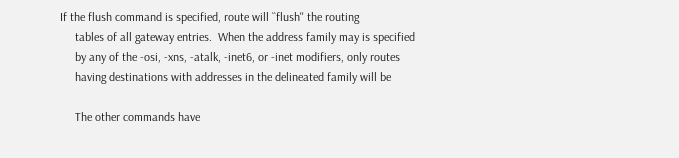If the flush command is specified, route will ``flush'' the routing
     tables of all gateway entries.  When the address family may is specified
     by any of the -osi, -xns, -atalk, -inet6, or -inet modifiers, only routes
     having destinations with addresses in the delineated family will be

     The other commands have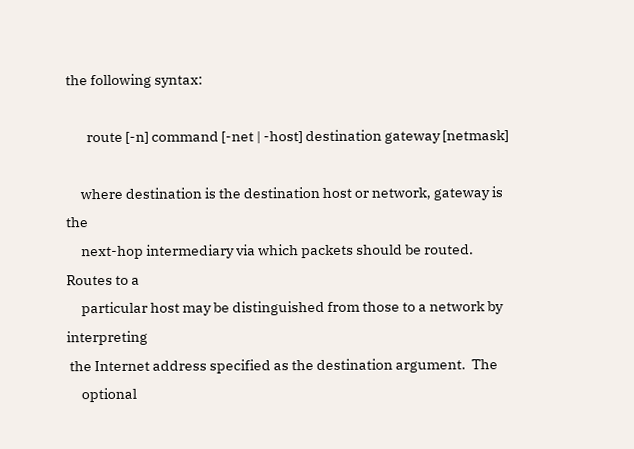the following syntax:

       route [-n] command [-net | -host] destination gateway [netmask]

     where destination is the destination host or network, gateway is the
     next-hop intermediary via which packets should be routed.  Routes to a
     particular host may be distinguished from those to a network by interpreting
 the Internet address specified as the destination argument.  The
     optional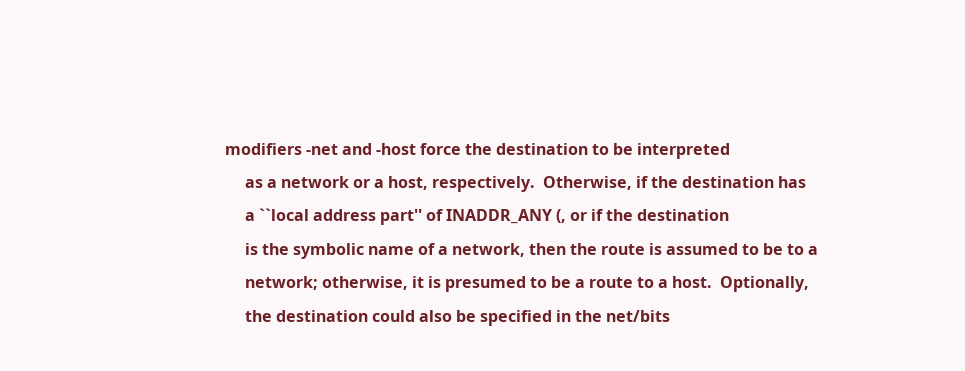modifiers -net and -host force the destination to be interpreted
     as a network or a host, respectively.  Otherwise, if the destination has
     a ``local address part'' of INADDR_ANY (, or if the destination
     is the symbolic name of a network, then the route is assumed to be to a
     network; otherwise, it is presumed to be a route to a host.  Optionally,
     the destination could also be specified in the net/bits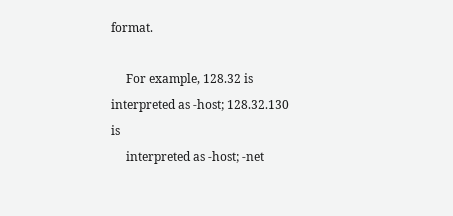format.

     For example, 128.32 is interpreted as -host; 128.32.130 is
     interpreted as -host; -net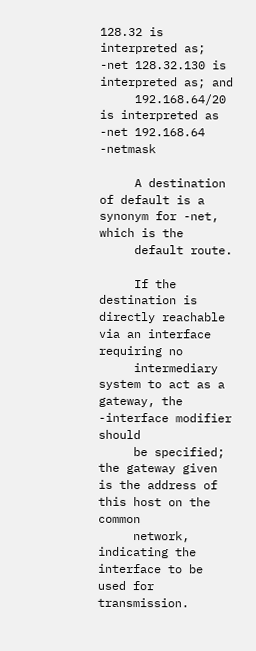128.32 is interpreted as; -net 128.32.130 is interpreted as; and
     192.168.64/20 is interpreted as -net 192.168.64 -netmask

     A destination of default is a synonym for -net, which is the
     default route.

     If the destination is directly reachable via an interface requiring no
     intermediary system to act as a gateway, the -interface modifier should
     be specified; the gateway given is the address of this host on the common
     network, indicating the interface to be used for transmission.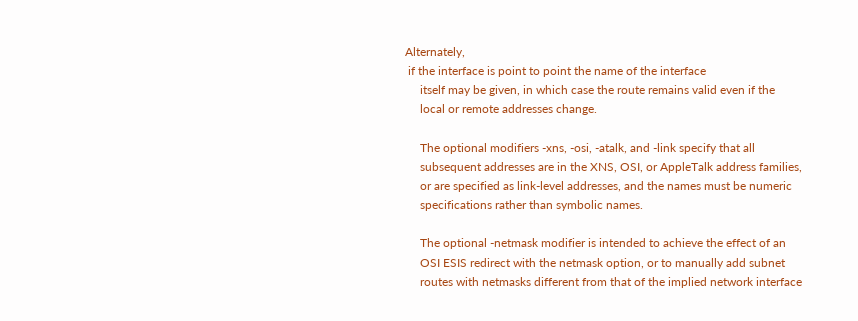Alternately,
 if the interface is point to point the name of the interface
     itself may be given, in which case the route remains valid even if the
     local or remote addresses change.

     The optional modifiers -xns, -osi, -atalk, and -link specify that all
     subsequent addresses are in the XNS, OSI, or AppleTalk address families,
     or are specified as link-level addresses, and the names must be numeric
     specifications rather than symbolic names.

     The optional -netmask modifier is intended to achieve the effect of an
     OSI ESIS redirect with the netmask option, or to manually add subnet
     routes with netmasks different from that of the implied network interface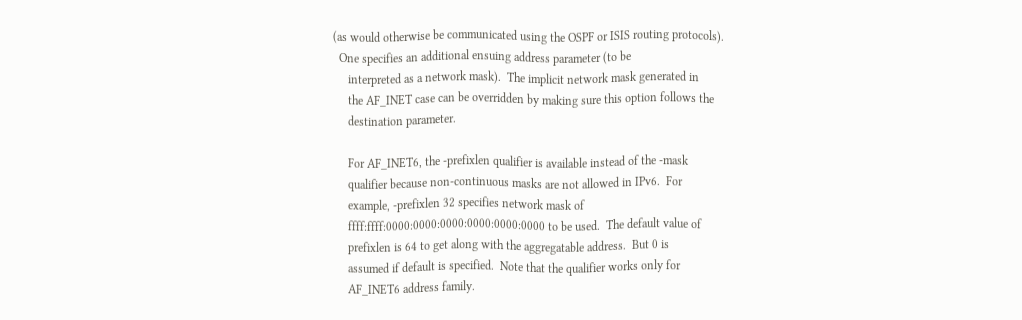(as would otherwise be communicated using the OSPF or ISIS routing protocols).
  One specifies an additional ensuing address parameter (to be
     interpreted as a network mask).  The implicit network mask generated in
     the AF_INET case can be overridden by making sure this option follows the
     destination parameter.

     For AF_INET6, the -prefixlen qualifier is available instead of the -mask
     qualifier because non-continuous masks are not allowed in IPv6.  For
     example, -prefixlen 32 specifies network mask of
     ffff:ffff:0000:0000:0000:0000:0000:0000 to be used.  The default value of
     prefixlen is 64 to get along with the aggregatable address.  But 0 is
     assumed if default is specified.  Note that the qualifier works only for
     AF_INET6 address family.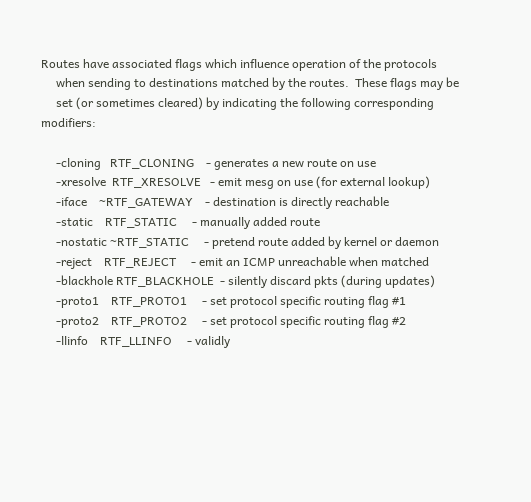Routes have associated flags which influence operation of the protocols
     when sending to destinations matched by the routes.  These flags may be
     set (or sometimes cleared) by indicating the following corresponding modifiers:

     -cloning   RTF_CLONING    - generates a new route on use
     -xresolve  RTF_XRESOLVE   - emit mesg on use (for external lookup)
     -iface    ~RTF_GATEWAY    - destination is directly reachable
     -static    RTF_STATIC     - manually added route
     -nostatic ~RTF_STATIC     - pretend route added by kernel or daemon
     -reject    RTF_REJECT     - emit an ICMP unreachable when matched
     -blackhole RTF_BLACKHOLE  - silently discard pkts (during updates)
     -proto1    RTF_PROTO1     - set protocol specific routing flag #1
     -proto2    RTF_PROTO2     - set protocol specific routing flag #2
     -llinfo    RTF_LLINFO     - validly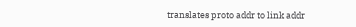translates proto addr to link addr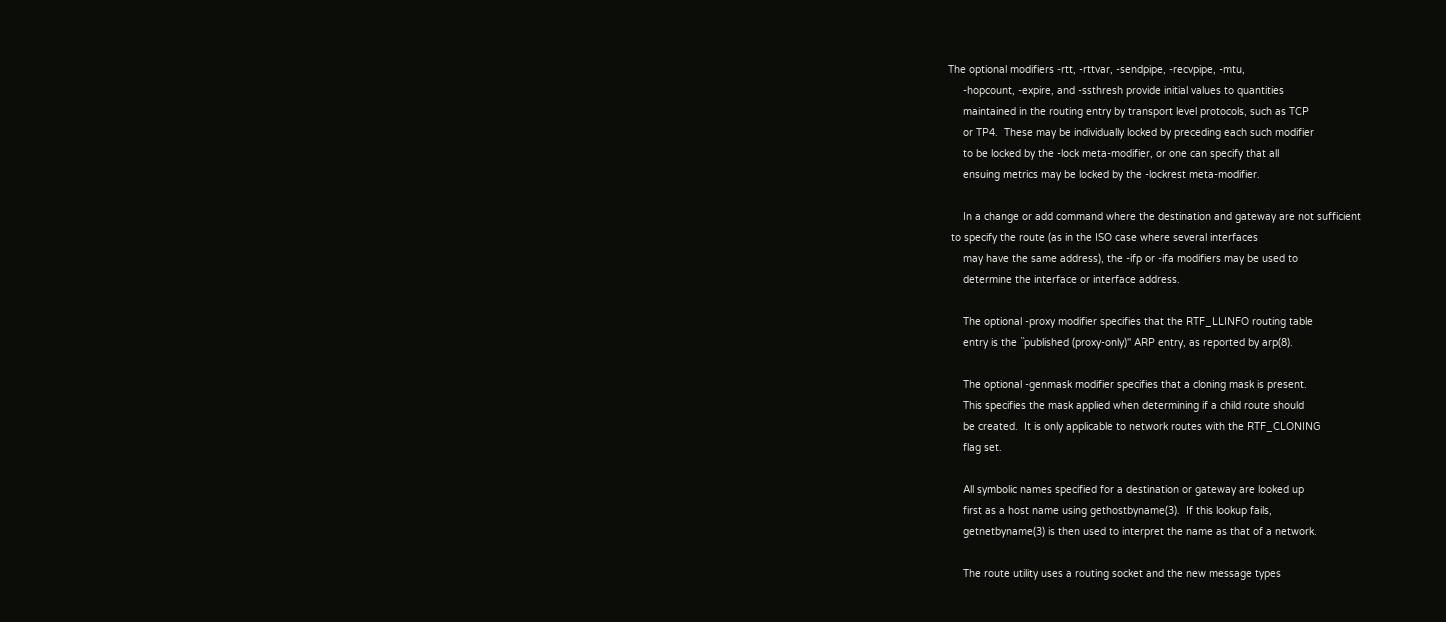The optional modifiers -rtt, -rttvar, -sendpipe, -recvpipe, -mtu,
     -hopcount, -expire, and -ssthresh provide initial values to quantities
     maintained in the routing entry by transport level protocols, such as TCP
     or TP4.  These may be individually locked by preceding each such modifier
     to be locked by the -lock meta-modifier, or one can specify that all
     ensuing metrics may be locked by the -lockrest meta-modifier.

     In a change or add command where the destination and gateway are not sufficient
 to specify the route (as in the ISO case where several interfaces
     may have the same address), the -ifp or -ifa modifiers may be used to
     determine the interface or interface address.

     The optional -proxy modifier specifies that the RTF_LLINFO routing table
     entry is the ``published (proxy-only)'' ARP entry, as reported by arp(8).

     The optional -genmask modifier specifies that a cloning mask is present.
     This specifies the mask applied when determining if a child route should
     be created.  It is only applicable to network routes with the RTF_CLONING
     flag set.

     All symbolic names specified for a destination or gateway are looked up
     first as a host name using gethostbyname(3).  If this lookup fails,
     getnetbyname(3) is then used to interpret the name as that of a network.

     The route utility uses a routing socket and the new message types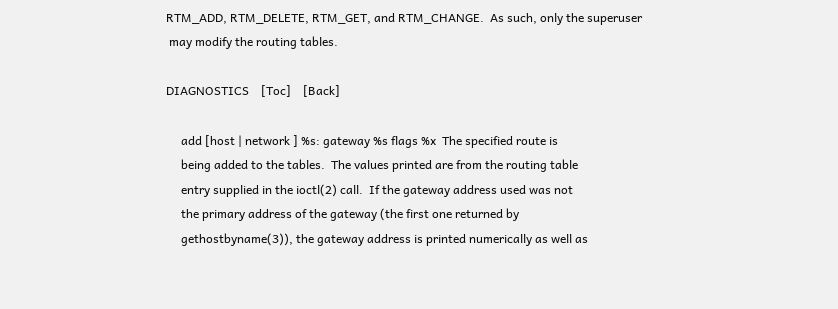RTM_ADD, RTM_DELETE, RTM_GET, and RTM_CHANGE.  As such, only the superuser
 may modify the routing tables.

DIAGNOSTICS    [Toc]    [Back]

     add [host | network ] %s: gateway %s flags %x  The specified route is
     being added to the tables.  The values printed are from the routing table
     entry supplied in the ioctl(2) call.  If the gateway address used was not
     the primary address of the gateway (the first one returned by
     gethostbyname(3)), the gateway address is printed numerically as well as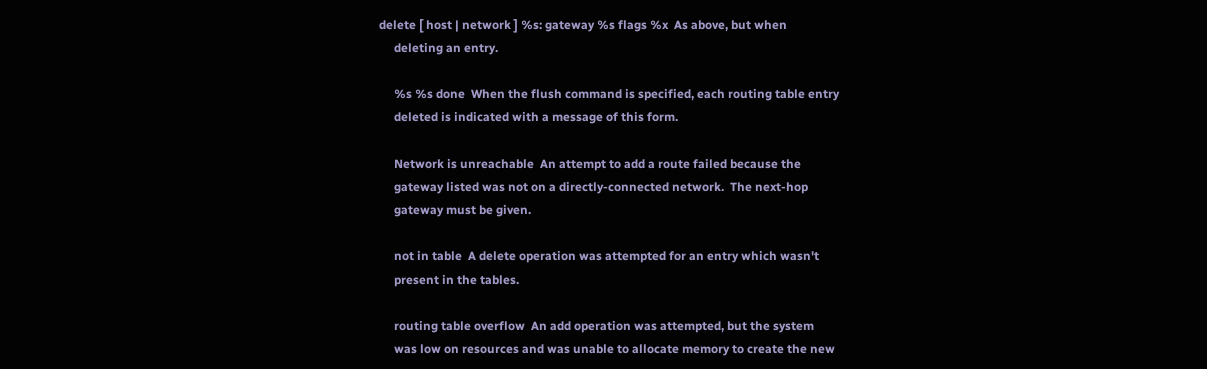delete [ host | network ] %s: gateway %s flags %x  As above, but when
     deleting an entry.

     %s %s done  When the flush command is specified, each routing table entry
     deleted is indicated with a message of this form.

     Network is unreachable  An attempt to add a route failed because the
     gateway listed was not on a directly-connected network.  The next-hop
     gateway must be given.

     not in table  A delete operation was attempted for an entry which wasn't
     present in the tables.

     routing table overflow  An add operation was attempted, but the system
     was low on resources and was unable to allocate memory to create the new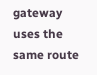gateway uses the same route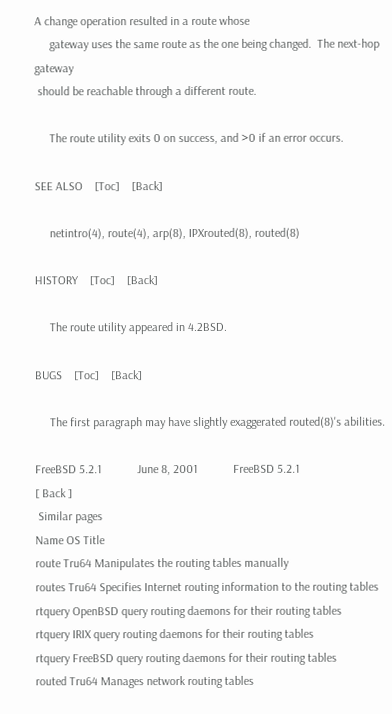A change operation resulted in a route whose
     gateway uses the same route as the one being changed.  The next-hop gateway
 should be reachable through a different route.

     The route utility exits 0 on success, and >0 if an error occurs.

SEE ALSO    [Toc]    [Back]

     netintro(4), route(4), arp(8), IPXrouted(8), routed(8)

HISTORY    [Toc]    [Back]

     The route utility appeared in 4.2BSD.

BUGS    [Toc]    [Back]

     The first paragraph may have slightly exaggerated routed(8)'s abilities.

FreeBSD 5.2.1            June 8, 2001            FreeBSD 5.2.1
[ Back ]
 Similar pages
Name OS Title
route Tru64 Manipulates the routing tables manually
routes Tru64 Specifies Internet routing information to the routing tables
rtquery OpenBSD query routing daemons for their routing tables
rtquery IRIX query routing daemons for their routing tables
rtquery FreeBSD query routing daemons for their routing tables
routed Tru64 Manages network routing tables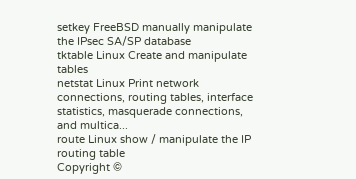setkey FreeBSD manually manipulate the IPsec SA/SP database
tktable Linux Create and manipulate tables
netstat Linux Print network connections, routing tables, interface statistics, masquerade connections, and multica...
route Linux show / manipulate the IP routing table
Copyright ©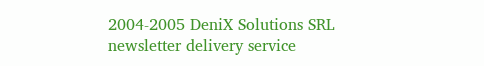2004-2005 DeniX Solutions SRL
newsletter delivery service